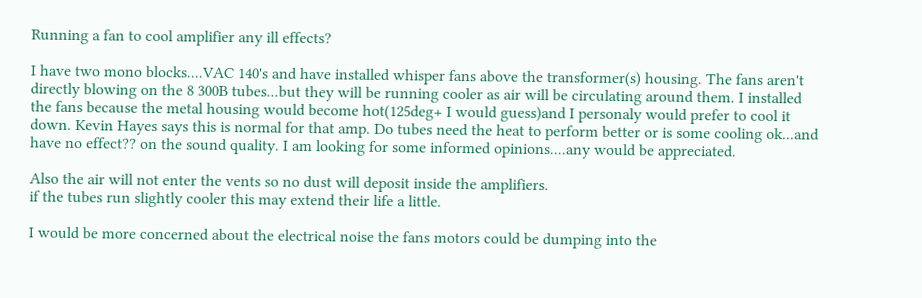Running a fan to cool amplifier any ill effects?

I have two mono blocks....VAC 140's and have installed whisper fans above the transformer(s) housing. The fans aren't directly blowing on the 8 300B tubes...but they will be running cooler as air will be circulating around them. I installed the fans because the metal housing would become hot(125deg+ I would guess)and I personaly would prefer to cool it down. Kevin Hayes says this is normal for that amp. Do tubes need the heat to perform better or is some cooling ok...and have no effect?? on the sound quality. I am looking for some informed opinions....any would be appreciated.

Also the air will not enter the vents so no dust will deposit inside the amplifiers.
if the tubes run slightly cooler this may extend their life a little.

I would be more concerned about the electrical noise the fans motors could be dumping into the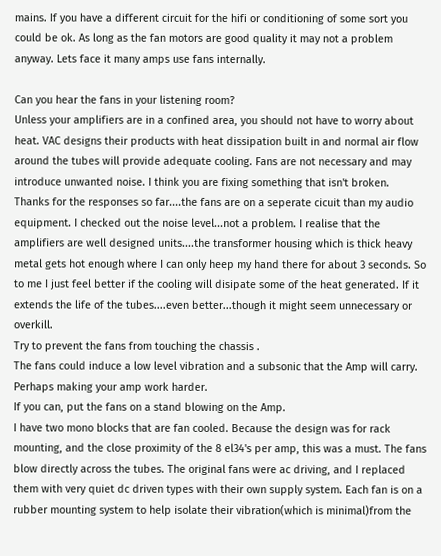mains. If you have a different circuit for the hifi or conditioning of some sort you could be ok. As long as the fan motors are good quality it may not a problem anyway. Lets face it many amps use fans internally.

Can you hear the fans in your listening room?
Unless your amplifiers are in a confined area, you should not have to worry about heat. VAC designs their products with heat dissipation built in and normal air flow around the tubes will provide adequate cooling. Fans are not necessary and may introduce unwanted noise. I think you are fixing something that isn't broken.
Thanks for the responses so far....the fans are on a seperate cicuit than my audio equipment. I checked out the noise level...not a problem. I realise that the amplifiers are well designed units....the transformer housing which is thick heavy metal gets hot enough where I can only heep my hand there for about 3 seconds. So to me I just feel better if the cooling will disipate some of the heat generated. If it extends the life of the tubes....even better...though it might seem unnecessary or overkill.
Try to prevent the fans from touching the chassis .
The fans could induce a low level vibration and a subsonic that the Amp will carry. Perhaps making your amp work harder.
If you can, put the fans on a stand blowing on the Amp.
I have two mono blocks that are fan cooled. Because the design was for rack mounting, and the close proximity of the 8 el34's per amp, this was a must. The fans blow directly across the tubes. The original fans were ac driving, and I replaced them with very quiet dc driven types with their own supply system. Each fan is on a rubber mounting system to help isolate their vibration(which is minimal)from the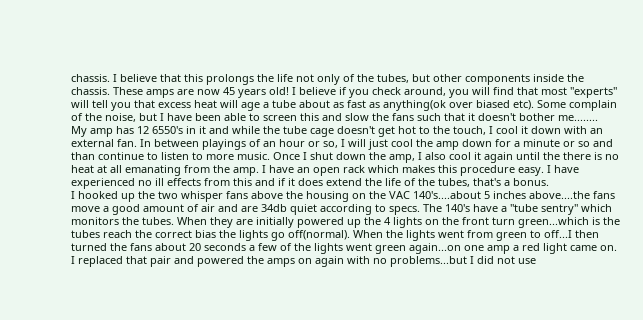chassis. I believe that this prolongs the life not only of the tubes, but other components inside the chassis. These amps are now 45 years old! I believe if you check around, you will find that most "experts" will tell you that excess heat will age a tube about as fast as anything(ok over biased etc). Some complain of the noise, but I have been able to screen this and slow the fans such that it doesn't bother me........
My amp has 12 6550's in it and while the tube cage doesn't get hot to the touch, I cool it down with an external fan. In between playings of an hour or so, I will just cool the amp down for a minute or so and than continue to listen to more music. Once I shut down the amp, I also cool it again until the there is no heat at all emanating from the amp. I have an open rack which makes this procedure easy. I have experienced no ill effects from this and if it does extend the life of the tubes, that's a bonus.
I hooked up the two whisper fans above the housing on the VAC 140's....about 5 inches above....the fans move a good amount of air and are 34db quiet according to specs. The 140's have a "tube sentry" which monitors the tubes. When they are initially powered up the 4 lights on the front turn green...which is the tubes reach the correct bias the lights go off(normal). When the lights went from green to off...I then turned the fans about 20 seconds a few of the lights went green again...on one amp a red light came on. I replaced that pair and powered the amps on again with no problems...but I did not use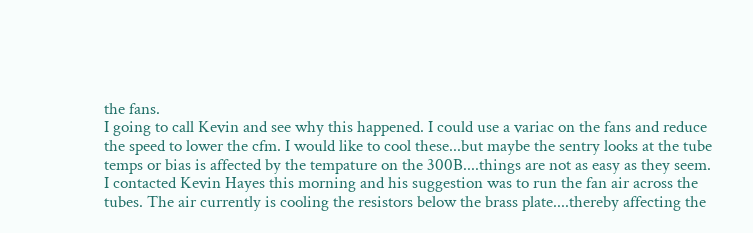the fans.
I going to call Kevin and see why this happened. I could use a variac on the fans and reduce the speed to lower the cfm. I would like to cool these...but maybe the sentry looks at the tube temps or bias is affected by the tempature on the 300B....things are not as easy as they seem.
I contacted Kevin Hayes this morning and his suggestion was to run the fan air across the tubes. The air currently is cooling the resistors below the brass plate....thereby affecting the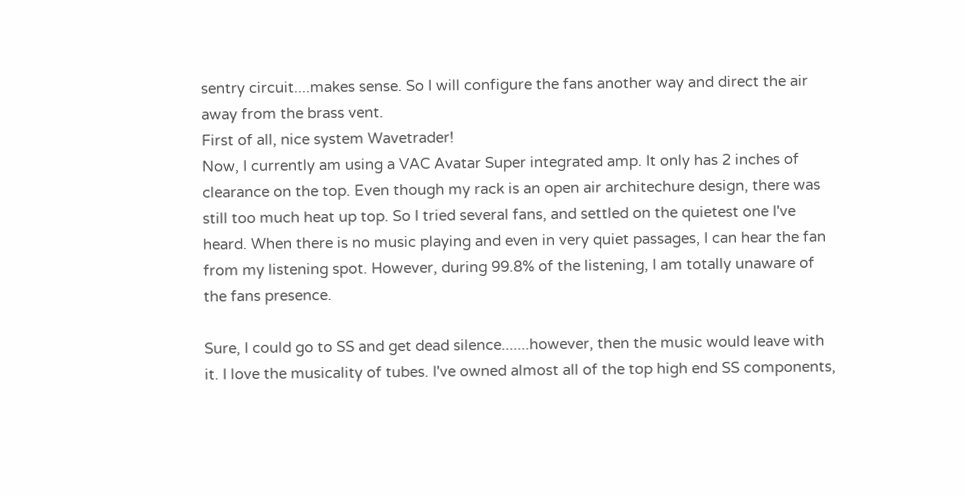sentry circuit....makes sense. So I will configure the fans another way and direct the air away from the brass vent.
First of all, nice system Wavetrader!
Now, I currently am using a VAC Avatar Super integrated amp. It only has 2 inches of clearance on the top. Even though my rack is an open air architechure design, there was still too much heat up top. So I tried several fans, and settled on the quietest one I've heard. When there is no music playing and even in very quiet passages, I can hear the fan from my listening spot. However, during 99.8% of the listening, I am totally unaware of the fans presence.

Sure, I could go to SS and get dead silence.......however, then the music would leave with it. I love the musicality of tubes. I've owned almost all of the top high end SS components,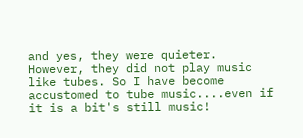and yes, they were quieter. However, they did not play music like tubes. So I have become accustomed to tube music....even if it is a bit's still music!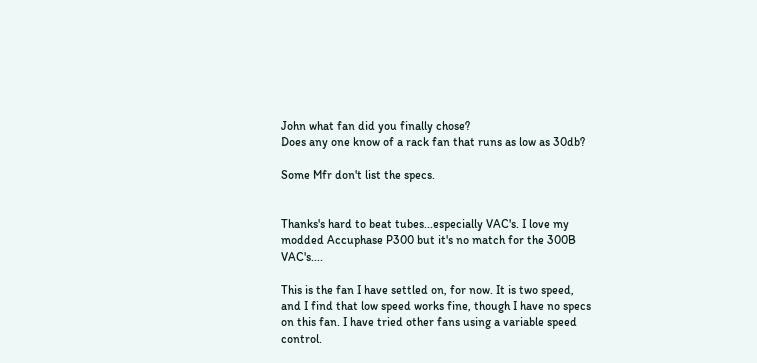John what fan did you finally chose?
Does any one know of a rack fan that runs as low as 30db?

Some Mfr don't list the specs.


Thanks's hard to beat tubes...especially VAC's. I love my modded Accuphase P300 but it's no match for the 300B VAC's....

This is the fan I have settled on, for now. It is two speed, and I find that low speed works fine, though I have no specs on this fan. I have tried other fans using a variable speed control.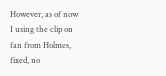However, as of now I using the clip on fan from Holmes, fixed, no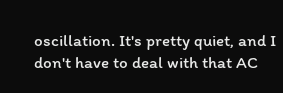oscillation. It's pretty quiet, and I don't have to deal with that AC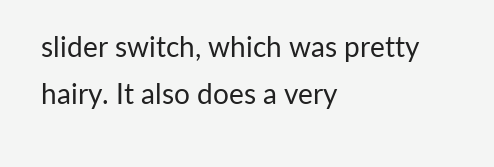slider switch, which was pretty hairy. It also does a very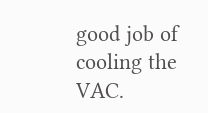good job of cooling the VAC.